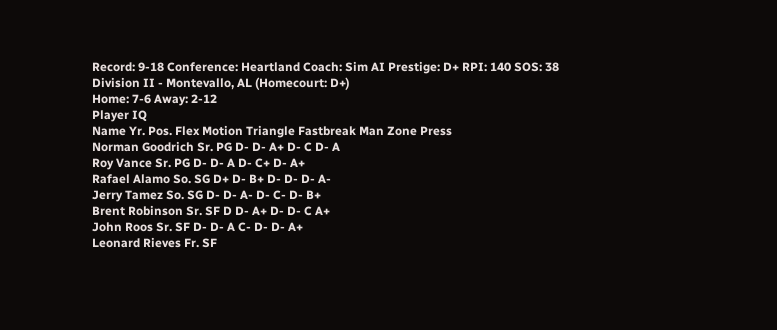Record: 9-18 Conference: Heartland Coach: Sim AI Prestige: D+ RPI: 140 SOS: 38
Division II - Montevallo, AL (Homecourt: D+)
Home: 7-6 Away: 2-12
Player IQ
Name Yr. Pos. Flex Motion Triangle Fastbreak Man Zone Press
Norman Goodrich Sr. PG D- D- A+ D- C D- A
Roy Vance Sr. PG D- D- A D- C+ D- A+
Rafael Alamo So. SG D+ D- B+ D- D- D- A-
Jerry Tamez So. SG D- D- A- D- C- D- B+
Brent Robinson Sr. SF D D- A+ D- D- C A+
John Roos Sr. SF D- D- A C- D- D- A+
Leonard Rieves Fr. SF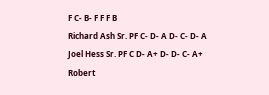F C- B- F F F B
Richard Ash Sr. PF C- D- A D- C- D- A
Joel Hess Sr. PF C D- A+ D- D- C- A+
Robert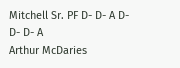Mitchell Sr. PF D- D- A D- D- D- A
Arthur McDaries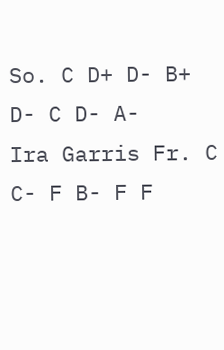So. C D+ D- B+ D- C D- A-
Ira Garris Fr. C C- F B- F F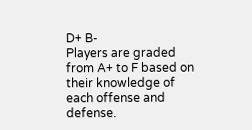D+ B-
Players are graded from A+ to F based on their knowledge of each offense and defense.